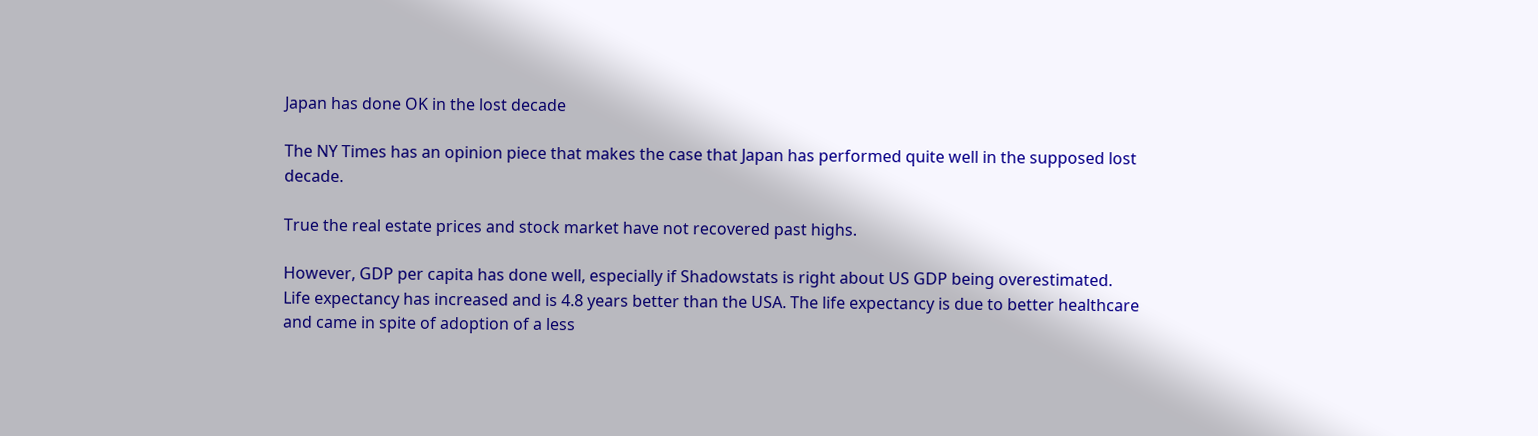Japan has done OK in the lost decade

The NY Times has an opinion piece that makes the case that Japan has performed quite well in the supposed lost decade.

True the real estate prices and stock market have not recovered past highs.

However, GDP per capita has done well, especially if Shadowstats is right about US GDP being overestimated. Life expectancy has increased and is 4.8 years better than the USA. The life expectancy is due to better healthcare and came in spite of adoption of a less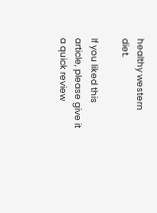healthy western diet.

If you liked this article, please give it a quick review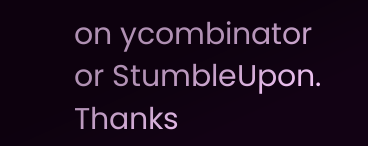on ycombinator or StumbleUpon. Thanks